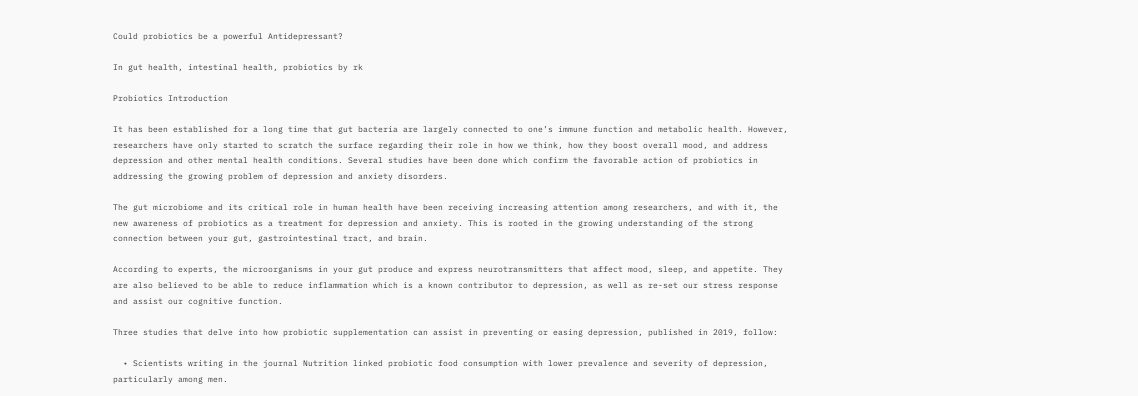Could probiotics be a powerful Antidepressant?

In gut health, intestinal health, probiotics by rk

Probiotics Introduction

It has been established for a long time that gut bacteria are largely connected to one’s immune function and metabolic health. However, researchers have only started to scratch the surface regarding their role in how we think, how they boost overall mood, and address depression and other mental health conditions. Several studies have been done which confirm the favorable action of probiotics in addressing the growing problem of depression and anxiety disorders.

The gut microbiome and its critical role in human health have been receiving increasing attention among researchers, and with it, the new awareness of probiotics as a treatment for depression and anxiety. This is rooted in the growing understanding of the strong connection between your gut, gastrointestinal tract, and brain.

According to experts, the microorganisms in your gut produce and express neurotransmitters that affect mood, sleep, and appetite. They are also believed to be able to reduce inflammation which is a known contributor to depression, as well as re-set our stress response and assist our cognitive function.

Three studies that delve into how probiotic supplementation can assist in preventing or easing depression, published in 2019, follow:

  • Scientists writing in the journal Nutrition linked probiotic food consumption with lower prevalence and severity of depression, particularly among men.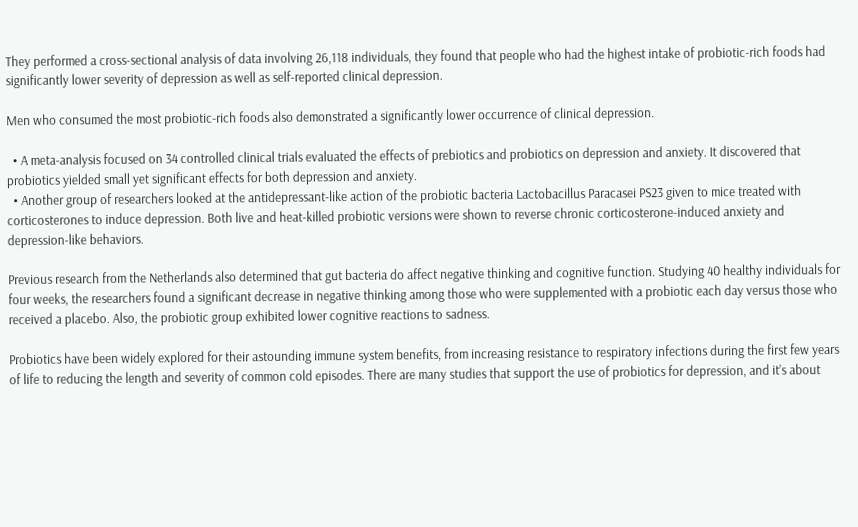They performed a cross-sectional analysis of data involving 26,118 individuals, they found that people who had the highest intake of probiotic-rich foods had significantly lower severity of depression as well as self-reported clinical depression.

Men who consumed the most probiotic-rich foods also demonstrated a significantly lower occurrence of clinical depression.

  • A meta-analysis focused on 34 controlled clinical trials evaluated the effects of prebiotics and probiotics on depression and anxiety. It discovered that probiotics yielded small yet significant effects for both depression and anxiety.
  • Another group of researchers looked at the antidepressant-like action of the probiotic bacteria Lactobacillus Paracasei PS23 given to mice treated with corticosterones to induce depression. Both live and heat-killed probiotic versions were shown to reverse chronic corticosterone-induced anxiety and depression-like behaviors.

Previous research from the Netherlands also determined that gut bacteria do affect negative thinking and cognitive function. Studying 40 healthy individuals for four weeks, the researchers found a significant decrease in negative thinking among those who were supplemented with a probiotic each day versus those who received a placebo. Also, the probiotic group exhibited lower cognitive reactions to sadness.

Probiotics have been widely explored for their astounding immune system benefits, from increasing resistance to respiratory infections during the first few years of life to reducing the length and severity of common cold episodes. There are many studies that support the use of probiotics for depression, and it’s about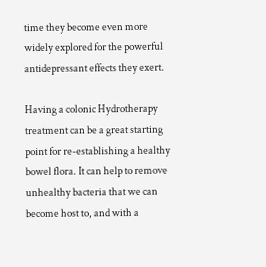time they become even more widely explored for the powerful antidepressant effects they exert.

Having a colonic Hydrotherapy treatment can be a great starting point for re-establishing a healthy bowel flora. It can help to remove unhealthy bacteria that we can become host to, and with a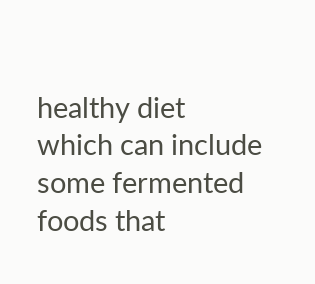healthy diet which can include some fermented foods that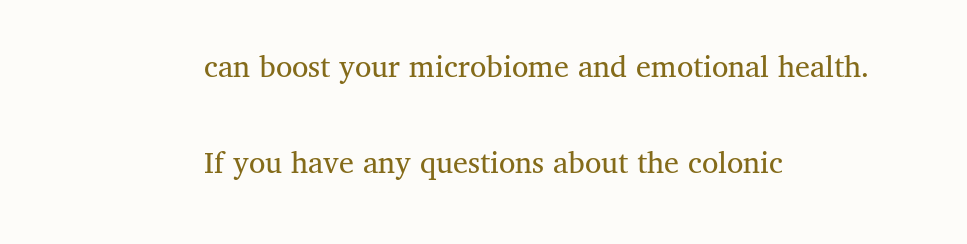can boost your microbiome and emotional health.

If you have any questions about the colonic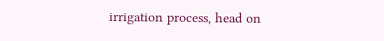irrigation process, head on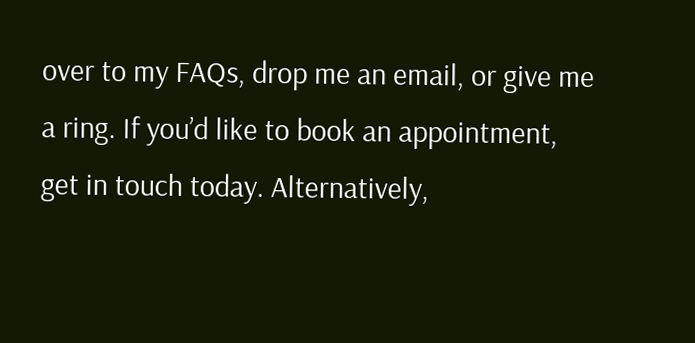over to my FAQs, drop me an email, or give me a ring. If you’d like to book an appointment, get in touch today. Alternatively,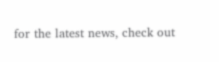for the latest news, check out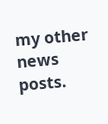my other news posts.